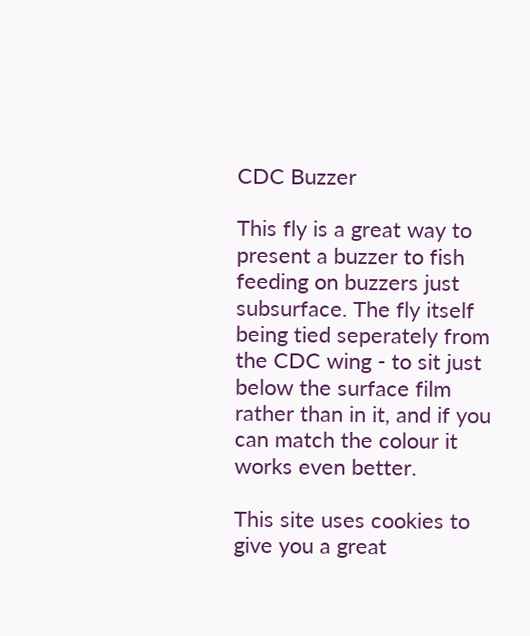CDC Buzzer

This fly is a great way to present a buzzer to fish feeding on buzzers just subsurface. The fly itself being tied seperately from the CDC wing - to sit just below the surface film rather than in it, and if you can match the colour it works even better.

This site uses cookies to give you a great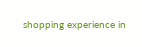shopping experience in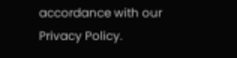accordance with our Privacy Policy.